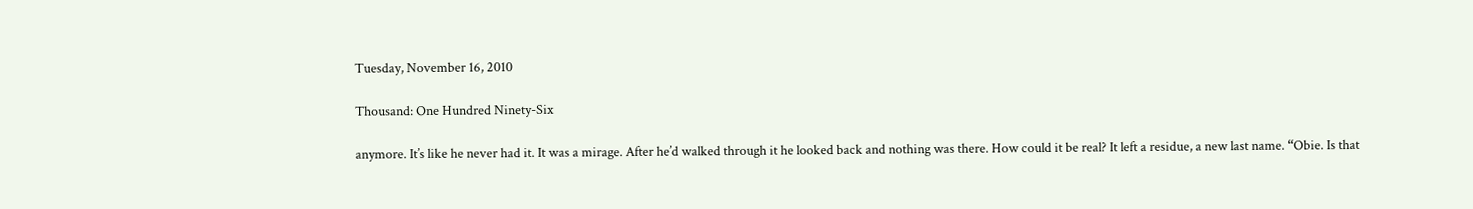Tuesday, November 16, 2010

Thousand: One Hundred Ninety-Six

anymore. It’s like he never had it. It was a mirage. After he’d walked through it he looked back and nothing was there. How could it be real? It left a residue, a new last name. “Obie. Is that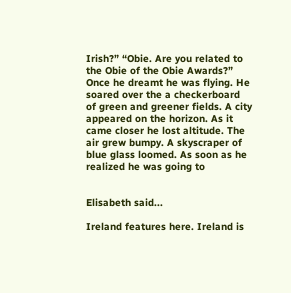Irish?” “Obie. Are you related to the Obie of the Obie Awards?” Once he dreamt he was flying. He soared over the a checkerboard of green and greener fields. A city appeared on the horizon. As it came closer he lost altitude. The air grew bumpy. A skyscraper of blue glass loomed. As soon as he realized he was going to


Elisabeth said...

Ireland features here. Ireland is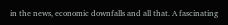in the news, economic downfalls and all that. A fascinating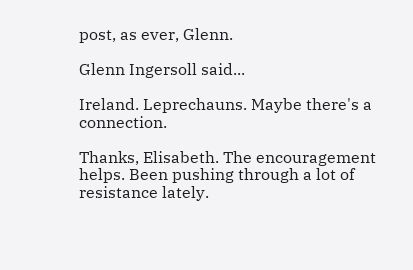post, as ever, Glenn.

Glenn Ingersoll said...

Ireland. Leprechauns. Maybe there's a connection.

Thanks, Elisabeth. The encouragement helps. Been pushing through a lot of resistance lately.